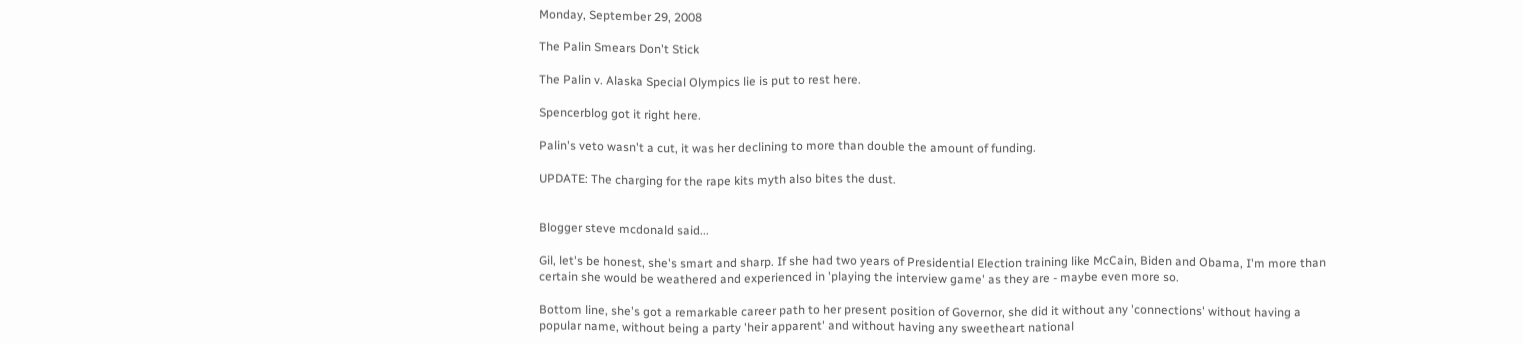Monday, September 29, 2008

The Palin Smears Don't Stick

The Palin v. Alaska Special Olympics lie is put to rest here.

Spencerblog got it right here.

Palin's veto wasn't a cut, it was her declining to more than double the amount of funding.

UPDATE: The charging for the rape kits myth also bites the dust.


Blogger steve mcdonald said...

Gil, let's be honest, she's smart and sharp. If she had two years of Presidential Election training like McCain, Biden and Obama, I'm more than certain she would be weathered and experienced in 'playing the interview game' as they are - maybe even more so.

Bottom line, she's got a remarkable career path to her present position of Governor, she did it without any 'connections' without having a popular name, without being a party 'heir apparent' and without having any sweetheart national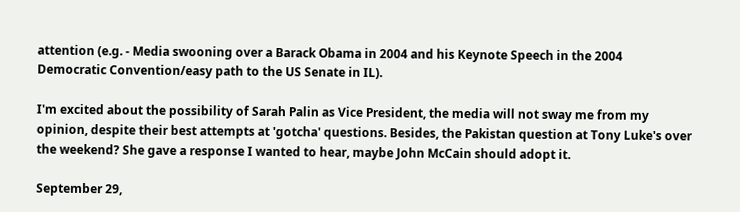attention (e.g. - Media swooning over a Barack Obama in 2004 and his Keynote Speech in the 2004 Democratic Convention/easy path to the US Senate in IL).

I'm excited about the possibility of Sarah Palin as Vice President, the media will not sway me from my opinion, despite their best attempts at 'gotcha' questions. Besides, the Pakistan question at Tony Luke's over the weekend? She gave a response I wanted to hear, maybe John McCain should adopt it.

September 29,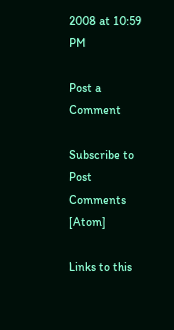2008 at 10:59 PM

Post a Comment

Subscribe to Post Comments [Atom]

Links to this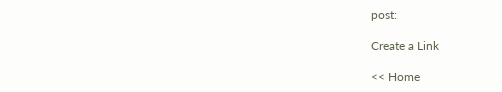post:

Create a Link

<< Home